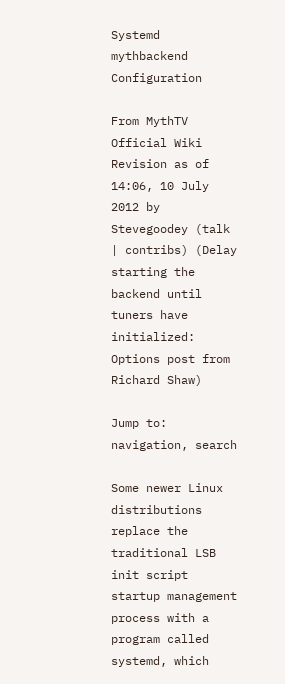Systemd mythbackend Configuration

From MythTV Official Wiki
Revision as of 14:06, 10 July 2012 by Stevegoodey (talk | contribs) (Delay starting the backend until tuners have initialized: Options post from Richard Shaw)

Jump to: navigation, search

Some newer Linux distributions replace the traditional LSB init script startup management process with a program called systemd, which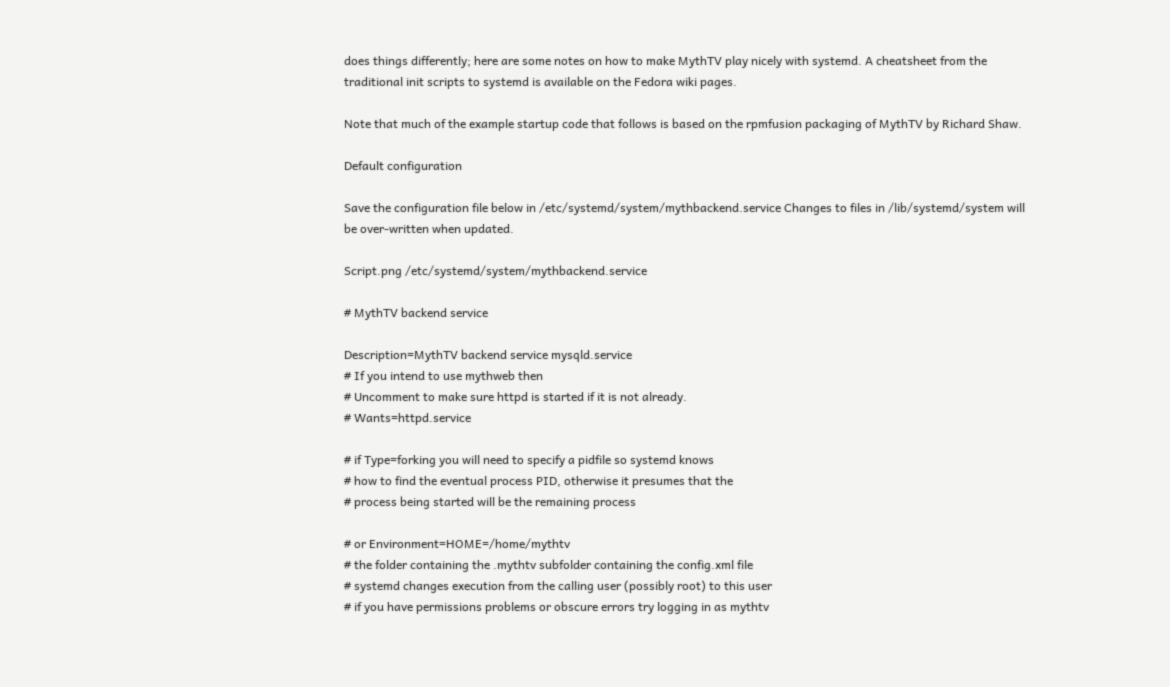does things differently; here are some notes on how to make MythTV play nicely with systemd. A cheatsheet from the traditional init scripts to systemd is available on the Fedora wiki pages.

Note that much of the example startup code that follows is based on the rpmfusion packaging of MythTV by Richard Shaw.

Default configuration

Save the configuration file below in /etc/systemd/system/mythbackend.service Changes to files in /lib/systemd/system will be over-written when updated.

Script.png /etc/systemd/system/mythbackend.service

# MythTV backend service

Description=MythTV backend service mysqld.service
# If you intend to use mythweb then
# Uncomment to make sure httpd is started if it is not already.
# Wants=httpd.service

# if Type=forking you will need to specify a pidfile so systemd knows
# how to find the eventual process PID, otherwise it presumes that the
# process being started will be the remaining process

# or Environment=HOME=/home/mythtv
# the folder containing the .mythtv subfolder containing the config.xml file
# systemd changes execution from the calling user (possibly root) to this user
# if you have permissions problems or obscure errors try logging in as mythtv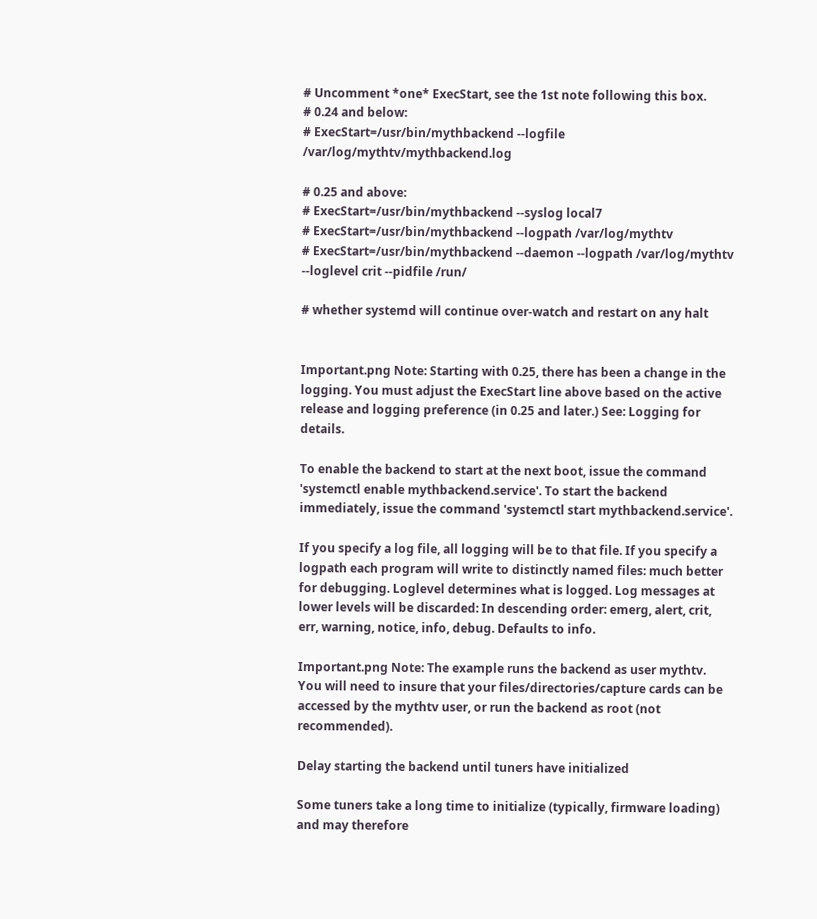# Uncomment *one* ExecStart, see the 1st note following this box.
# 0.24 and below:
# ExecStart=/usr/bin/mythbackend --logfile /var/log/mythtv/mythbackend.log

# 0.25 and above:
# ExecStart=/usr/bin/mythbackend --syslog local7
# ExecStart=/usr/bin/mythbackend --logpath /var/log/mythtv
# ExecStart=/usr/bin/mythbackend --daemon --logpath /var/log/mythtv --loglevel crit --pidfile /run/

# whether systemd will continue over-watch and restart on any halt


Important.png Note: Starting with 0.25, there has been a change in the logging. You must adjust the ExecStart line above based on the active release and logging preference (in 0.25 and later.) See: Logging for details.

To enable the backend to start at the next boot, issue the command 'systemctl enable mythbackend.service'. To start the backend immediately, issue the command 'systemctl start mythbackend.service'.

If you specify a log file, all logging will be to that file. If you specify a logpath each program will write to distinctly named files: much better for debugging. Loglevel determines what is logged. Log messages at lower levels will be discarded: In descending order: emerg, alert, crit, err, warning, notice, info, debug. Defaults to info.

Important.png Note: The example runs the backend as user mythtv. You will need to insure that your files/directories/capture cards can be accessed by the mythtv user, or run the backend as root (not recommended).

Delay starting the backend until tuners have initialized

Some tuners take a long time to initialize (typically, firmware loading) and may therefore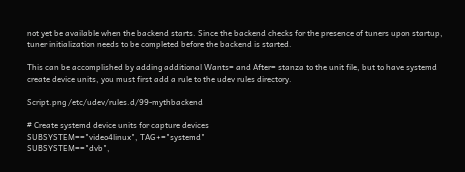not yet be available when the backend starts. Since the backend checks for the presence of tuners upon startup, tuner initialization needs to be completed before the backend is started.

This can be accomplished by adding additional Wants= and After= stanza to the unit file, but to have systemd create device units, you must first add a rule to the udev rules directory.

Script.png /etc/udev/rules.d/99-mythbackend

# Create systemd device units for capture devices
SUBSYSTEM=="video4linux", TAG+="systemd"
SUBSYSTEM=="dvb",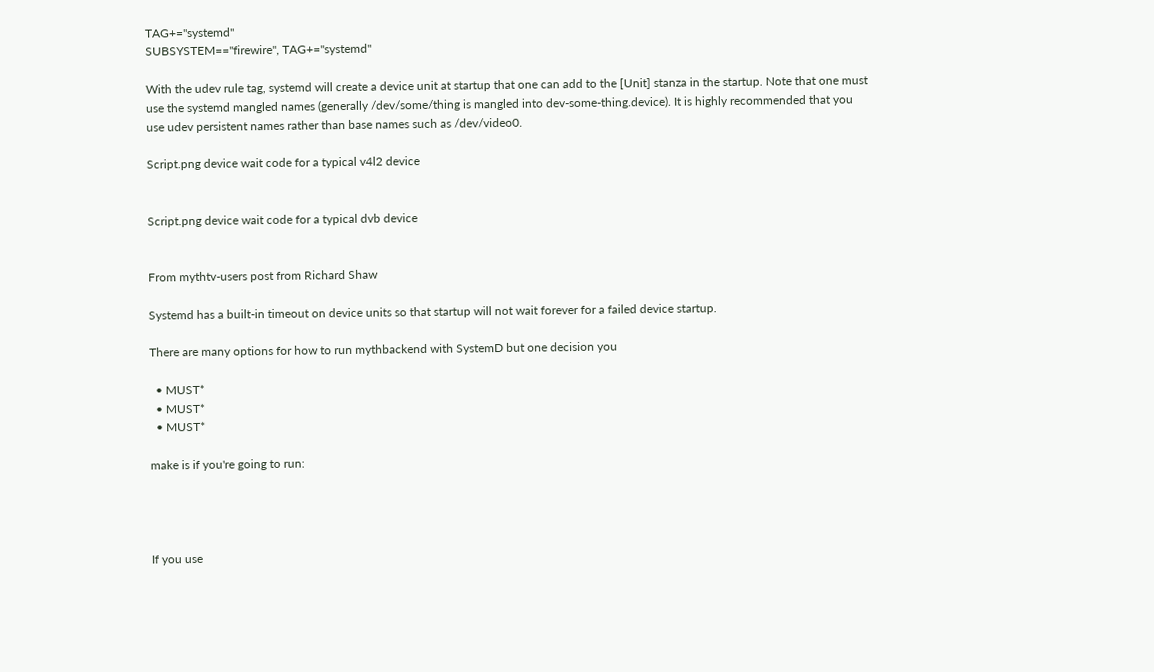TAG+="systemd"
SUBSYSTEM=="firewire", TAG+="systemd"

With the udev rule tag, systemd will create a device unit at startup that one can add to the [Unit] stanza in the startup. Note that one must use the systemd mangled names (generally /dev/some/thing is mangled into dev-some-thing.device). It is highly recommended that you use udev persistent names rather than base names such as /dev/video0.

Script.png device wait code for a typical v4l2 device


Script.png device wait code for a typical dvb device


From mythtv-users post from Richard Shaw

Systemd has a built-in timeout on device units so that startup will not wait forever for a failed device startup.

There are many options for how to run mythbackend with SystemD but one decision you

  • MUST*
  • MUST*
  • MUST*

make is if you're going to run:




If you use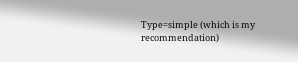Type=simple (which is my recommendation)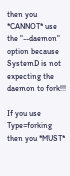then you *CANNOT* use the "--daemon" option because SystemD is not expecting the daemon to fork!!!

If you use Type=forking then you *MUST*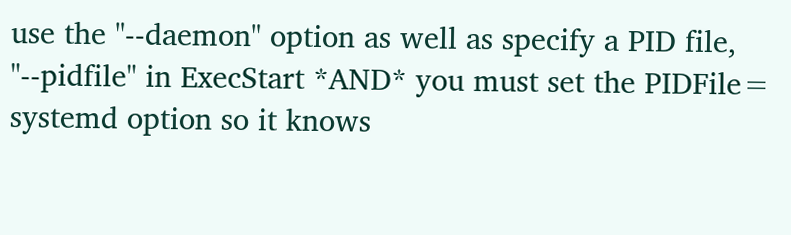use the "--daemon" option as well as specify a PID file, "--pidfile" in ExecStart *AND* you must set the PIDFile= systemd option so it knows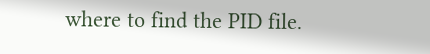where to find the PID file.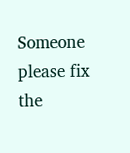Someone please fix the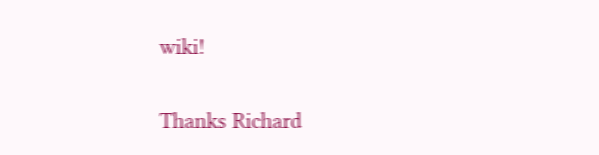wiki!

Thanks Richard